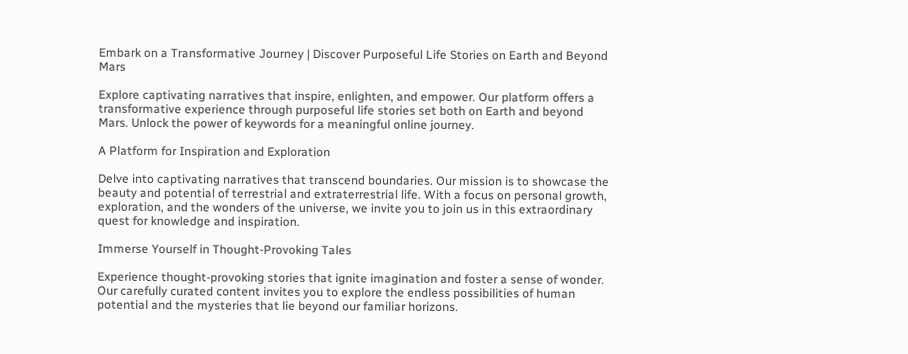Embark on a Transformative Journey | Discover Purposeful Life Stories on Earth and Beyond Mars

Explore captivating narratives that inspire, enlighten, and empower. Our platform offers a transformative experience through purposeful life stories set both on Earth and beyond Mars. Unlock the power of keywords for a meaningful online journey.

A Platform for Inspiration and Exploration

Delve into captivating narratives that transcend boundaries. Our mission is to showcase the beauty and potential of terrestrial and extraterrestrial life. With a focus on personal growth, exploration, and the wonders of the universe, we invite you to join us in this extraordinary quest for knowledge and inspiration.

Immerse Yourself in Thought-Provoking Tales

Experience thought-provoking stories that ignite imagination and foster a sense of wonder. Our carefully curated content invites you to explore the endless possibilities of human potential and the mysteries that lie beyond our familiar horizons.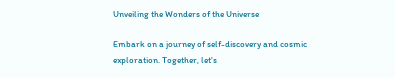Unveiling the Wonders of the Universe

Embark on a journey of self-discovery and cosmic exploration. Together, let's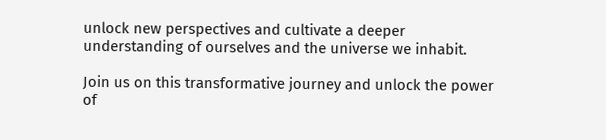unlock new perspectives and cultivate a deeper understanding of ourselves and the universe we inhabit.

Join us on this transformative journey and unlock the power of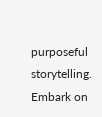purposeful storytelling. Embark on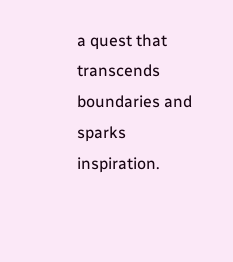a quest that transcends boundaries and sparks inspiration.